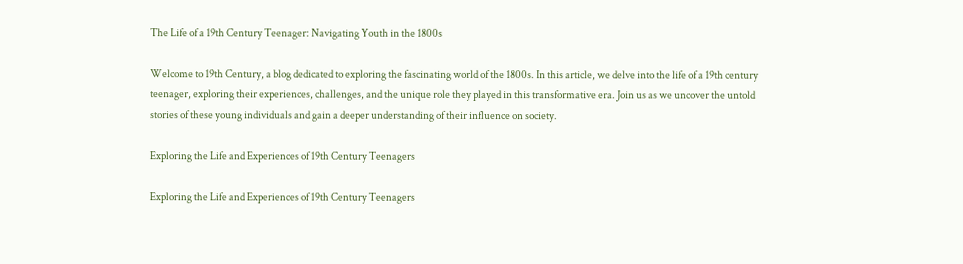The Life of a 19th Century Teenager: Navigating Youth in the 1800s

Welcome to 19th Century, a blog dedicated to exploring the fascinating world of the 1800s. In this article, we delve into the life of a 19th century teenager, exploring their experiences, challenges, and the unique role they played in this transformative era. Join us as we uncover the untold stories of these young individuals and gain a deeper understanding of their influence on society.

Exploring the Life and Experiences of 19th Century Teenagers

Exploring the Life and Experiences of 19th Century Teenagers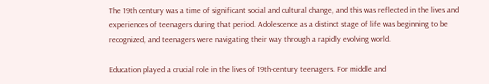The 19th century was a time of significant social and cultural change, and this was reflected in the lives and experiences of teenagers during that period. Adolescence as a distinct stage of life was beginning to be recognized, and teenagers were navigating their way through a rapidly evolving world.

Education played a crucial role in the lives of 19th-century teenagers. For middle and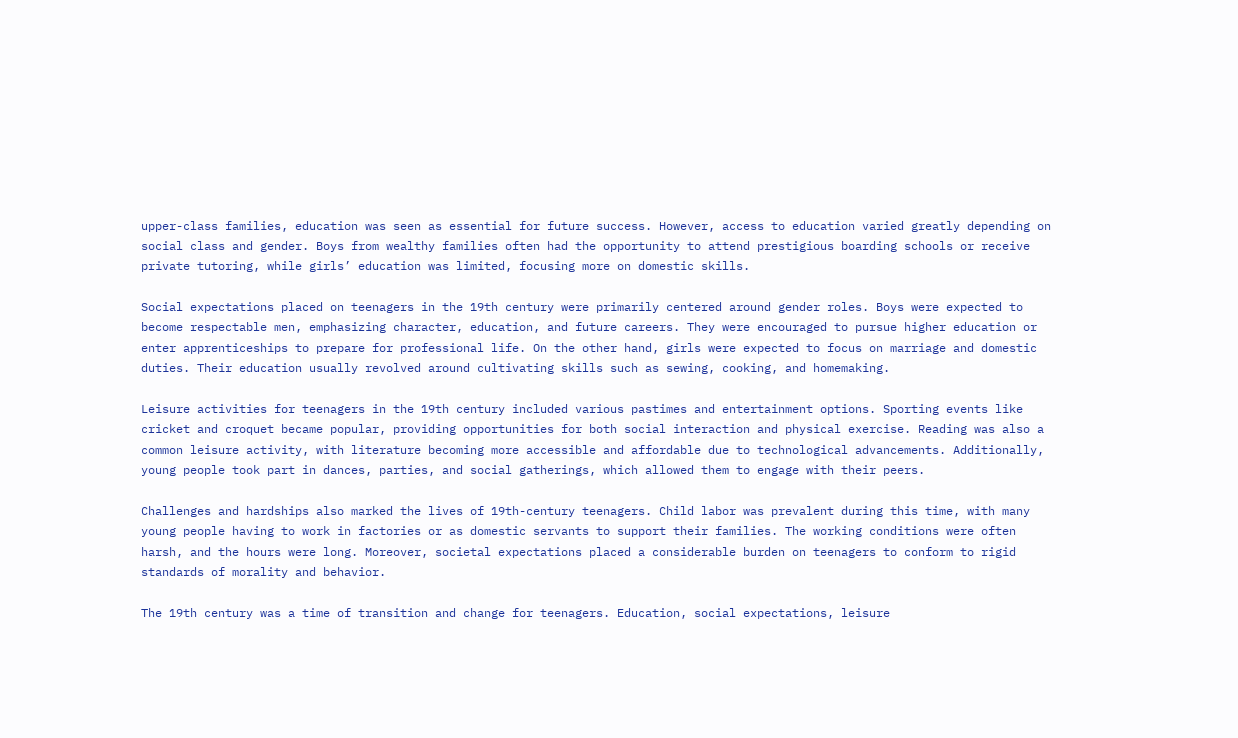upper-class families, education was seen as essential for future success. However, access to education varied greatly depending on social class and gender. Boys from wealthy families often had the opportunity to attend prestigious boarding schools or receive private tutoring, while girls’ education was limited, focusing more on domestic skills.

Social expectations placed on teenagers in the 19th century were primarily centered around gender roles. Boys were expected to become respectable men, emphasizing character, education, and future careers. They were encouraged to pursue higher education or enter apprenticeships to prepare for professional life. On the other hand, girls were expected to focus on marriage and domestic duties. Their education usually revolved around cultivating skills such as sewing, cooking, and homemaking.

Leisure activities for teenagers in the 19th century included various pastimes and entertainment options. Sporting events like cricket and croquet became popular, providing opportunities for both social interaction and physical exercise. Reading was also a common leisure activity, with literature becoming more accessible and affordable due to technological advancements. Additionally, young people took part in dances, parties, and social gatherings, which allowed them to engage with their peers.

Challenges and hardships also marked the lives of 19th-century teenagers. Child labor was prevalent during this time, with many young people having to work in factories or as domestic servants to support their families. The working conditions were often harsh, and the hours were long. Moreover, societal expectations placed a considerable burden on teenagers to conform to rigid standards of morality and behavior.

The 19th century was a time of transition and change for teenagers. Education, social expectations, leisure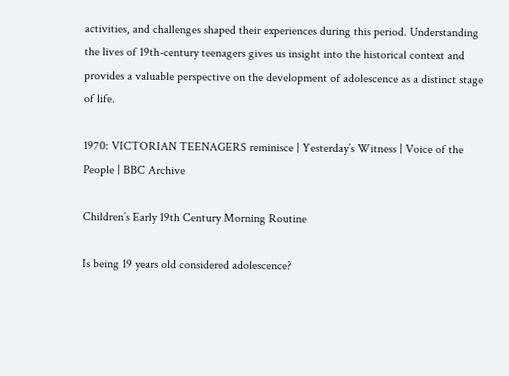activities, and challenges shaped their experiences during this period. Understanding the lives of 19th-century teenagers gives us insight into the historical context and provides a valuable perspective on the development of adolescence as a distinct stage of life.

1970: VICTORIAN TEENAGERS reminisce | Yesterday’s Witness | Voice of the People | BBC Archive

Children’s Early 19th Century Morning Routine

Is being 19 years old considered adolescence?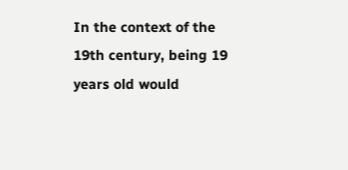In the context of the 19th century, being 19 years old would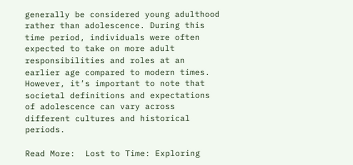generally be considered young adulthood rather than adolescence. During this time period, individuals were often expected to take on more adult responsibilities and roles at an earlier age compared to modern times. However, it’s important to note that societal definitions and expectations of adolescence can vary across different cultures and historical periods.

Read More:  Lost to Time: Exploring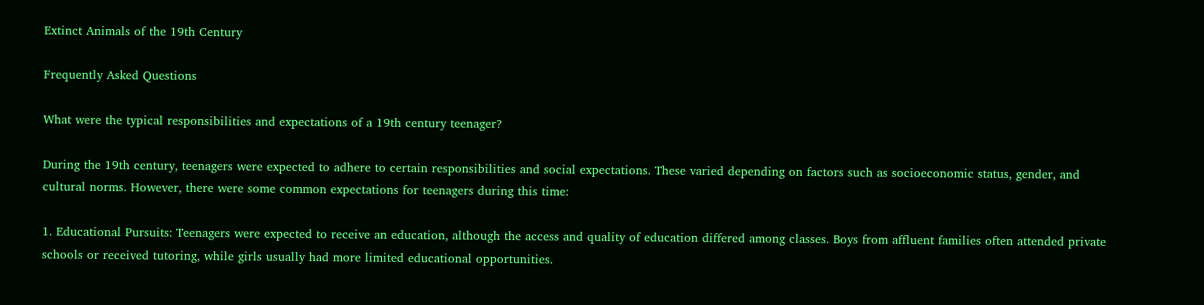Extinct Animals of the 19th Century

Frequently Asked Questions

What were the typical responsibilities and expectations of a 19th century teenager?

During the 19th century, teenagers were expected to adhere to certain responsibilities and social expectations. These varied depending on factors such as socioeconomic status, gender, and cultural norms. However, there were some common expectations for teenagers during this time:

1. Educational Pursuits: Teenagers were expected to receive an education, although the access and quality of education differed among classes. Boys from affluent families often attended private schools or received tutoring, while girls usually had more limited educational opportunities.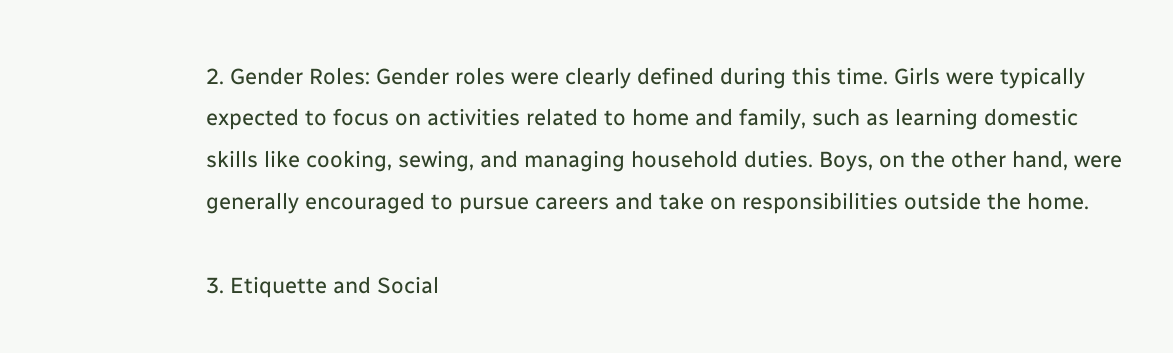2. Gender Roles: Gender roles were clearly defined during this time. Girls were typically expected to focus on activities related to home and family, such as learning domestic skills like cooking, sewing, and managing household duties. Boys, on the other hand, were generally encouraged to pursue careers and take on responsibilities outside the home.

3. Etiquette and Social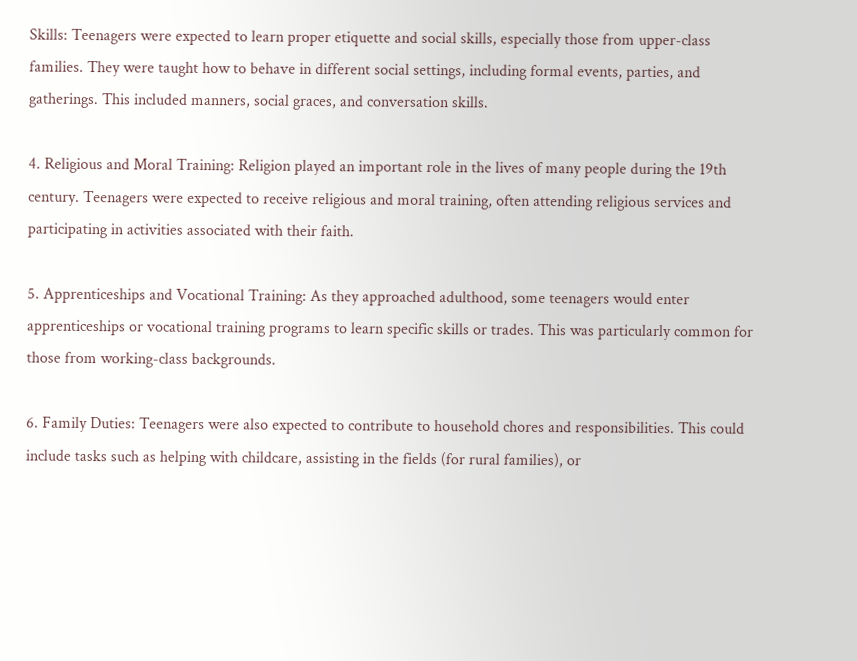Skills: Teenagers were expected to learn proper etiquette and social skills, especially those from upper-class families. They were taught how to behave in different social settings, including formal events, parties, and gatherings. This included manners, social graces, and conversation skills.

4. Religious and Moral Training: Religion played an important role in the lives of many people during the 19th century. Teenagers were expected to receive religious and moral training, often attending religious services and participating in activities associated with their faith.

5. Apprenticeships and Vocational Training: As they approached adulthood, some teenagers would enter apprenticeships or vocational training programs to learn specific skills or trades. This was particularly common for those from working-class backgrounds.

6. Family Duties: Teenagers were also expected to contribute to household chores and responsibilities. This could include tasks such as helping with childcare, assisting in the fields (for rural families), or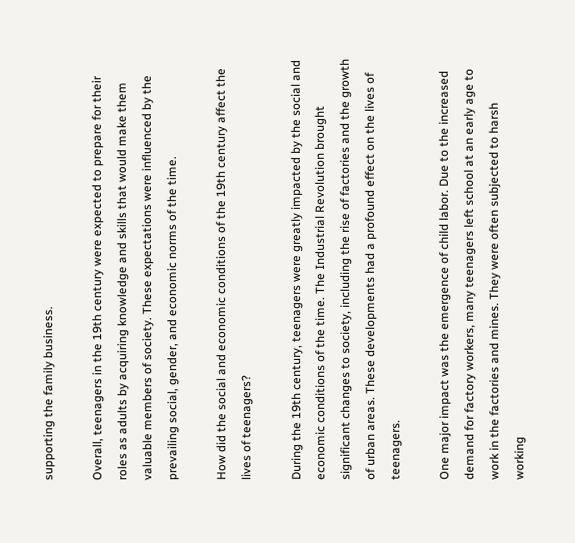supporting the family business.

Overall, teenagers in the 19th century were expected to prepare for their roles as adults by acquiring knowledge and skills that would make them valuable members of society. These expectations were influenced by the prevailing social, gender, and economic norms of the time.

How did the social and economic conditions of the 19th century affect the lives of teenagers?

During the 19th century, teenagers were greatly impacted by the social and economic conditions of the time. The Industrial Revolution brought significant changes to society, including the rise of factories and the growth of urban areas. These developments had a profound effect on the lives of teenagers.

One major impact was the emergence of child labor. Due to the increased demand for factory workers, many teenagers left school at an early age to work in the factories and mines. They were often subjected to harsh working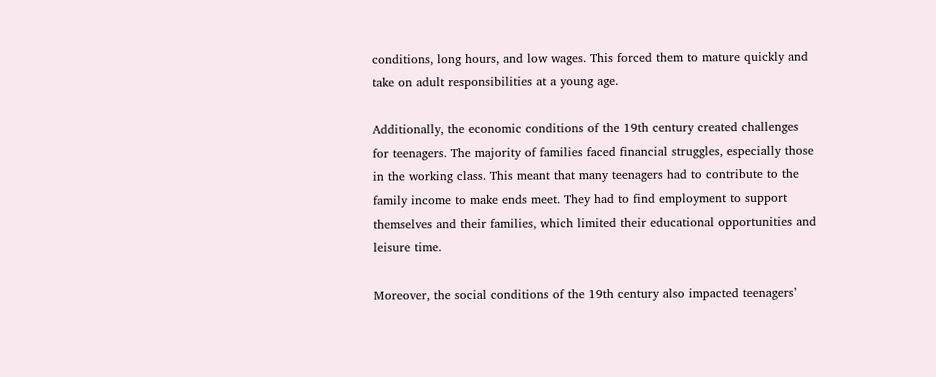conditions, long hours, and low wages. This forced them to mature quickly and take on adult responsibilities at a young age.

Additionally, the economic conditions of the 19th century created challenges for teenagers. The majority of families faced financial struggles, especially those in the working class. This meant that many teenagers had to contribute to the family income to make ends meet. They had to find employment to support themselves and their families, which limited their educational opportunities and leisure time.

Moreover, the social conditions of the 19th century also impacted teenagers’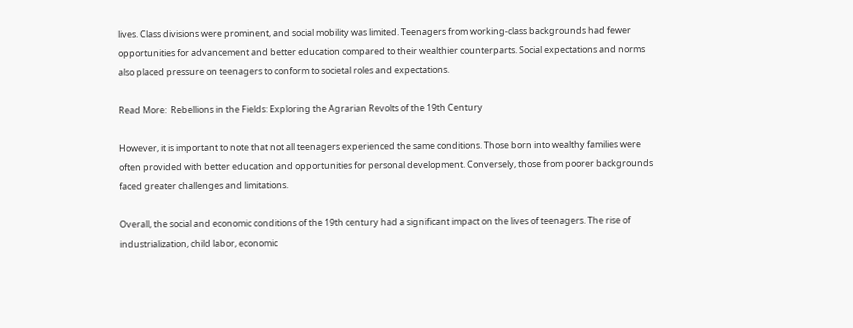lives. Class divisions were prominent, and social mobility was limited. Teenagers from working-class backgrounds had fewer opportunities for advancement and better education compared to their wealthier counterparts. Social expectations and norms also placed pressure on teenagers to conform to societal roles and expectations.

Read More:  Rebellions in the Fields: Exploring the Agrarian Revolts of the 19th Century

However, it is important to note that not all teenagers experienced the same conditions. Those born into wealthy families were often provided with better education and opportunities for personal development. Conversely, those from poorer backgrounds faced greater challenges and limitations.

Overall, the social and economic conditions of the 19th century had a significant impact on the lives of teenagers. The rise of industrialization, child labor, economic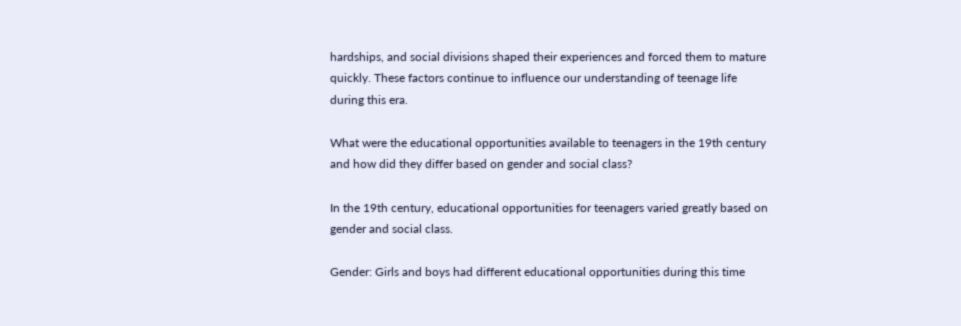hardships, and social divisions shaped their experiences and forced them to mature quickly. These factors continue to influence our understanding of teenage life during this era.

What were the educational opportunities available to teenagers in the 19th century and how did they differ based on gender and social class?

In the 19th century, educational opportunities for teenagers varied greatly based on gender and social class.

Gender: Girls and boys had different educational opportunities during this time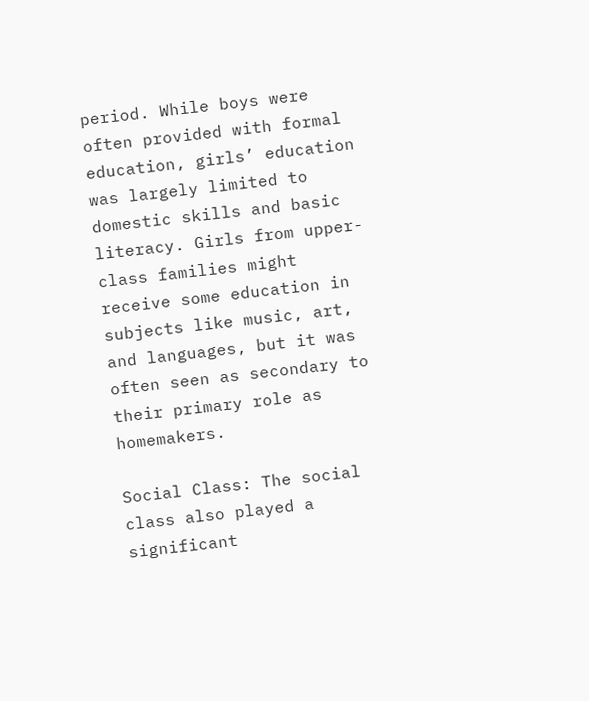period. While boys were often provided with formal education, girls’ education was largely limited to domestic skills and basic literacy. Girls from upper-class families might receive some education in subjects like music, art, and languages, but it was often seen as secondary to their primary role as homemakers.

Social Class: The social class also played a significant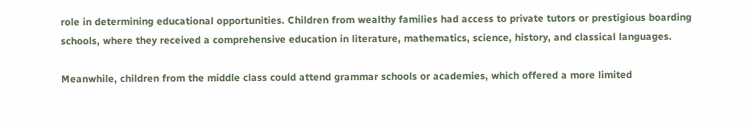role in determining educational opportunities. Children from wealthy families had access to private tutors or prestigious boarding schools, where they received a comprehensive education in literature, mathematics, science, history, and classical languages.

Meanwhile, children from the middle class could attend grammar schools or academies, which offered a more limited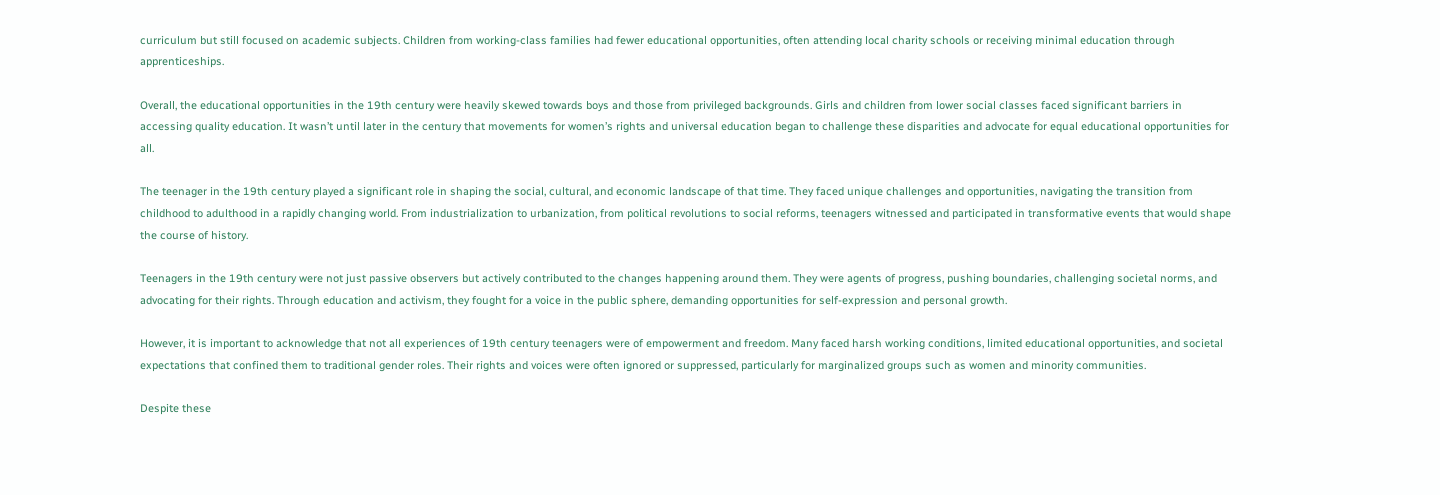curriculum but still focused on academic subjects. Children from working-class families had fewer educational opportunities, often attending local charity schools or receiving minimal education through apprenticeships.

Overall, the educational opportunities in the 19th century were heavily skewed towards boys and those from privileged backgrounds. Girls and children from lower social classes faced significant barriers in accessing quality education. It wasn’t until later in the century that movements for women’s rights and universal education began to challenge these disparities and advocate for equal educational opportunities for all.

The teenager in the 19th century played a significant role in shaping the social, cultural, and economic landscape of that time. They faced unique challenges and opportunities, navigating the transition from childhood to adulthood in a rapidly changing world. From industrialization to urbanization, from political revolutions to social reforms, teenagers witnessed and participated in transformative events that would shape the course of history.

Teenagers in the 19th century were not just passive observers but actively contributed to the changes happening around them. They were agents of progress, pushing boundaries, challenging societal norms, and advocating for their rights. Through education and activism, they fought for a voice in the public sphere, demanding opportunities for self-expression and personal growth.

However, it is important to acknowledge that not all experiences of 19th century teenagers were of empowerment and freedom. Many faced harsh working conditions, limited educational opportunities, and societal expectations that confined them to traditional gender roles. Their rights and voices were often ignored or suppressed, particularly for marginalized groups such as women and minority communities.

Despite these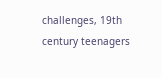challenges, 19th century teenagers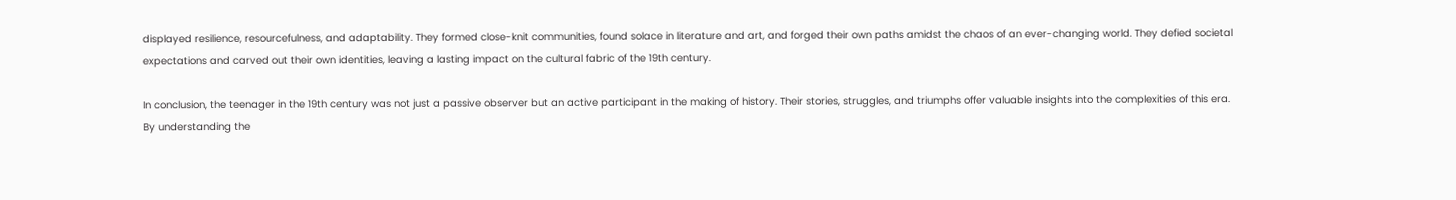displayed resilience, resourcefulness, and adaptability. They formed close-knit communities, found solace in literature and art, and forged their own paths amidst the chaos of an ever-changing world. They defied societal expectations and carved out their own identities, leaving a lasting impact on the cultural fabric of the 19th century.

In conclusion, the teenager in the 19th century was not just a passive observer but an active participant in the making of history. Their stories, struggles, and triumphs offer valuable insights into the complexities of this era. By understanding the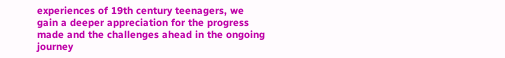experiences of 19th century teenagers, we gain a deeper appreciation for the progress made and the challenges ahead in the ongoing journey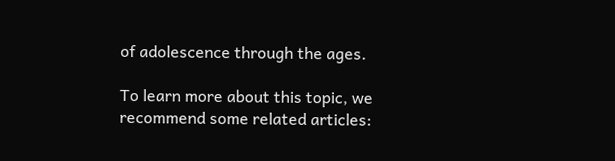of adolescence through the ages.

To learn more about this topic, we recommend some related articles: